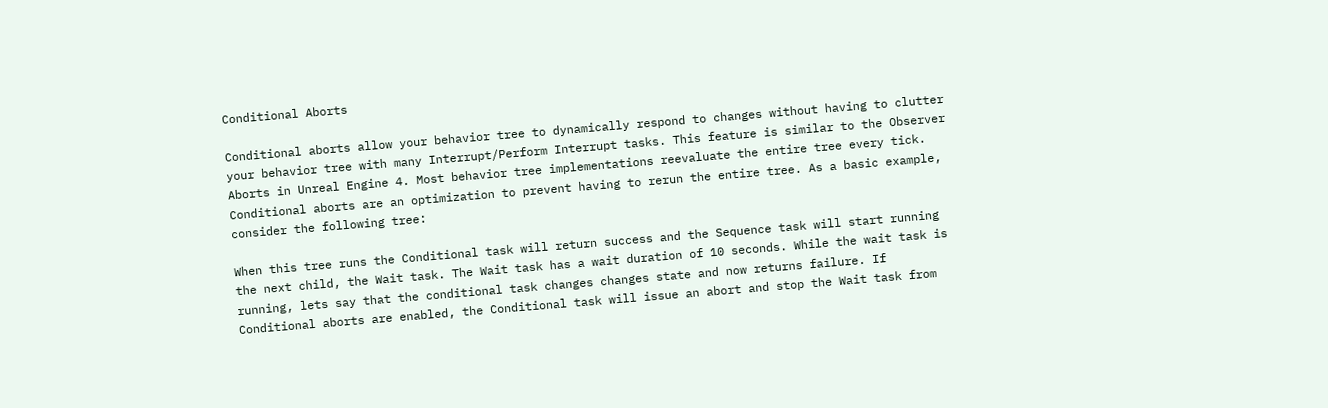Conditional Aborts

Conditional aborts allow your behavior tree to dynamically respond to changes without having to clutter your behavior tree with many Interrupt/Perform Interrupt tasks. This feature is similar to the Observer Aborts in Unreal Engine 4. Most behavior tree implementations reevaluate the entire tree every tick. Conditional aborts are an optimization to prevent having to rerun the entire tree. As a basic example, consider the following tree:

When this tree runs the Conditional task will return success and the Sequence task will start running the next child, the Wait task. The Wait task has a wait duration of 10 seconds. While the wait task is running, lets say that the conditional task changes changes state and now returns failure. If Conditional aborts are enabled, the Conditional task will issue an abort and stop the Wait task from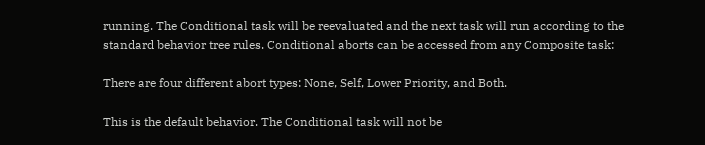running. The Conditional task will be reevaluated and the next task will run according to the standard behavior tree rules. Conditional aborts can be accessed from any Composite task:

There are four different abort types: None, Self, Lower Priority, and Both.

This is the default behavior. The Conditional task will not be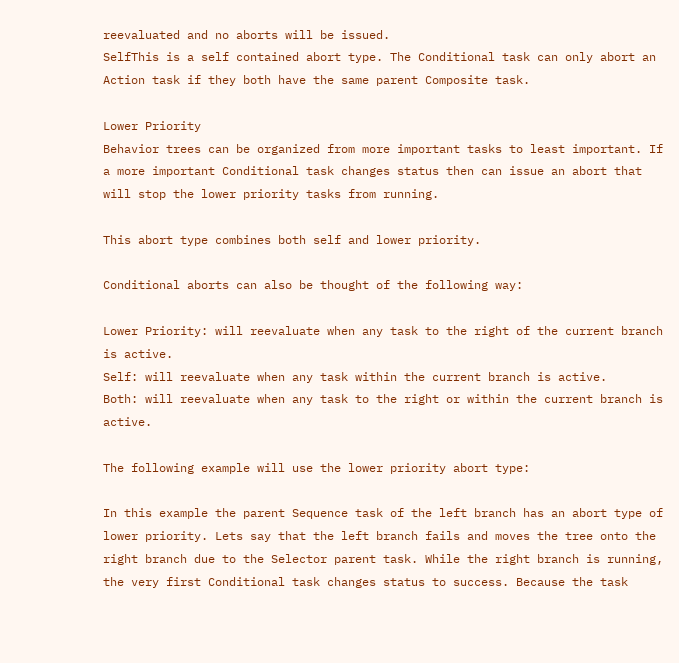reevaluated and no aborts will be issued.
SelfThis is a self contained abort type. The Conditional task can only abort an Action task if they both have the same parent Composite task.

Lower Priority
Behavior trees can be organized from more important tasks to least important. If a more important Conditional task changes status then can issue an abort that will stop the lower priority tasks from running.

This abort type combines both self and lower priority.

Conditional aborts can also be thought of the following way:

Lower Priority: will reevaluate when any task to the right of the current branch is active.
Self: will reevaluate when any task within the current branch is active.
Both: will reevaluate when any task to the right or within the current branch is active.

The following example will use the lower priority abort type:

In this example the parent Sequence task of the left branch has an abort type of lower priority. Lets say that the left branch fails and moves the tree onto the right branch due to the Selector parent task. While the right branch is running, the very first Conditional task changes status to success. Because the task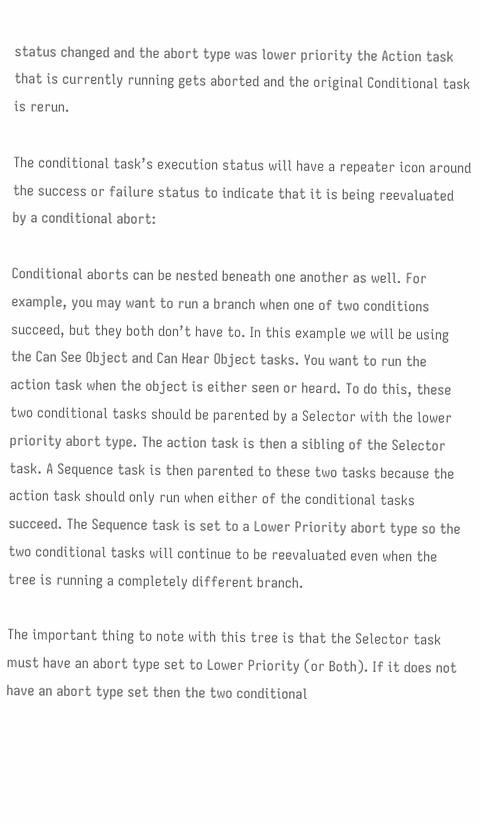status changed and the abort type was lower priority the Action task that is currently running gets aborted and the original Conditional task is rerun.

The conditional task’s execution status will have a repeater icon around the success or failure status to indicate that it is being reevaluated by a conditional abort:

Conditional aborts can be nested beneath one another as well. For example, you may want to run a branch when one of two conditions succeed, but they both don’t have to. In this example we will be using the Can See Object and Can Hear Object tasks. You want to run the action task when the object is either seen or heard. To do this, these two conditional tasks should be parented by a Selector with the lower priority abort type. The action task is then a sibling of the Selector task. A Sequence task is then parented to these two tasks because the action task should only run when either of the conditional tasks succeed. The Sequence task is set to a Lower Priority abort type so the two conditional tasks will continue to be reevaluated even when the tree is running a completely different branch.

The important thing to note with this tree is that the Selector task must have an abort type set to Lower Priority (or Both). If it does not have an abort type set then the two conditional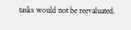tasks would not be reevaluated.